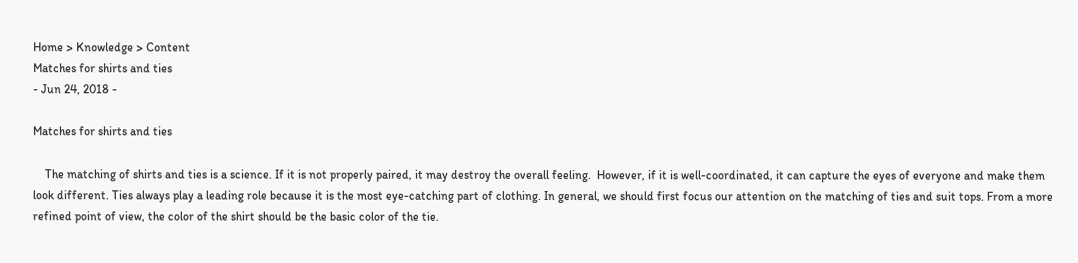Home > Knowledge > Content
Matches for shirts and ties
- Jun 24, 2018 -

Matches for shirts and ties

    The matching of shirts and ties is a science. If it is not properly paired, it may destroy the overall feeling.  However, if it is well-coordinated, it can capture the eyes of everyone and make them look different. Ties always play a leading role because it is the most eye-catching part of clothing. In general, we should first focus our attention on the matching of ties and suit tops. From a more refined point of view, the color of the shirt should be the basic color of the tie.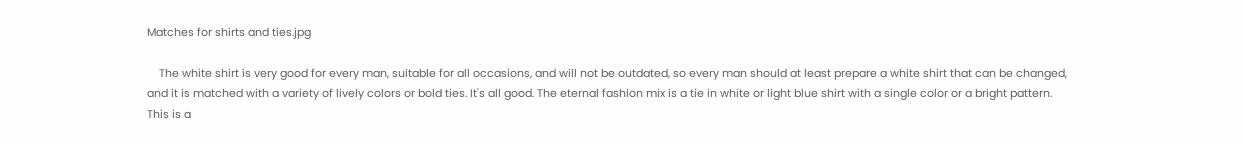Matches for shirts and ties.jpg

    The white shirt is very good for every man, suitable for all occasions, and will not be outdated, so every man should at least prepare a white shirt that can be changed, and it is matched with a variety of lively colors or bold ties. It's all good. The eternal fashion mix is a tie in white or light blue shirt with a single color or a bright pattern. This is a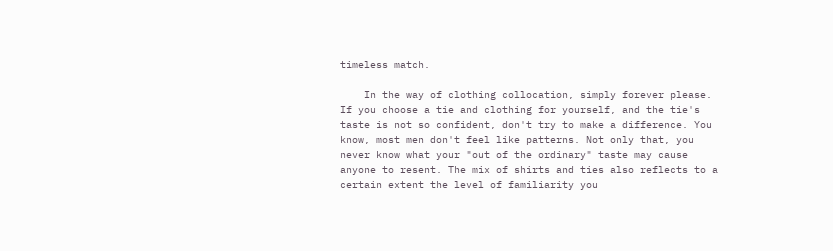timeless match.

    In the way of clothing collocation, simply forever please. If you choose a tie and clothing for yourself, and the tie's taste is not so confident, don't try to make a difference. You know, most men don't feel like patterns. Not only that, you never know what your "out of the ordinary" taste may cause anyone to resent. The mix of shirts and ties also reflects to a certain extent the level of familiarity you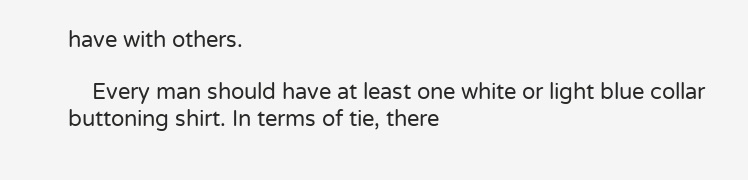have with others.

    Every man should have at least one white or light blue collar buttoning shirt. In terms of tie, there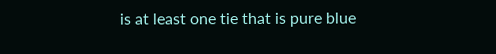is at least one tie that is pure blue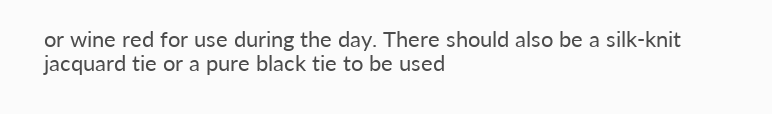or wine red for use during the day. There should also be a silk-knit jacquard tie or a pure black tie to be used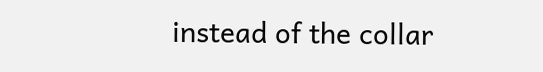instead of the collar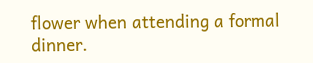flower when attending a formal dinner.